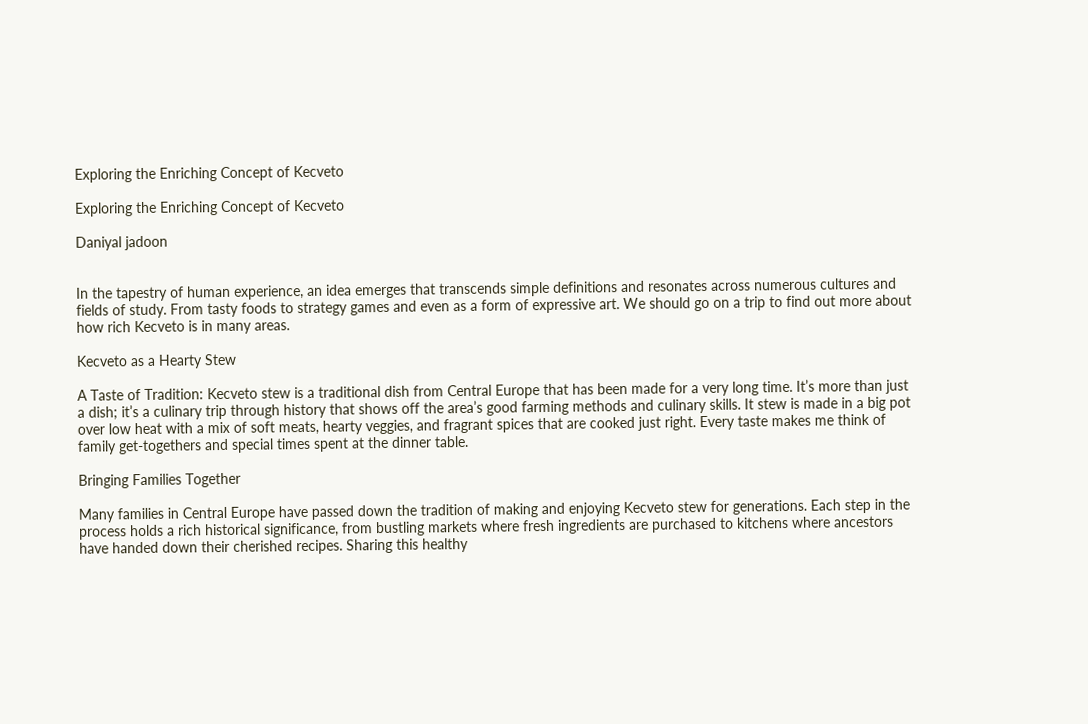Exploring the Enriching Concept of Kecveto

Exploring the Enriching Concept of Kecveto

Daniyal jadoon


In the tapestry of human experience, an idea emerges that transcends simple definitions and resonates across numerous cultures and fields of study. From tasty foods to strategy games and even as a form of expressive art. We should go on a trip to find out more about how rich Kecveto is in many areas.

Kecveto as a Hearty Stew

A Taste of Tradition: Kecveto stew is a traditional dish from Central Europe that has been made for a very long time. It’s more than just a dish; it’s a culinary trip through history that shows off the area’s good farming methods and culinary skills. It stew is made in a big pot over low heat with a mix of soft meats, hearty veggies, and fragrant spices that are cooked just right. Every taste makes me think of family get-togethers and special times spent at the dinner table.

Bringing Families Together

Many families in Central Europe have passed down the tradition of making and enjoying Kecveto stew for generations. Each step in the process holds a rich historical significance, from bustling markets where fresh ingredients are purchased to kitchens where ancestors have handed down their cherished recipes. Sharing this healthy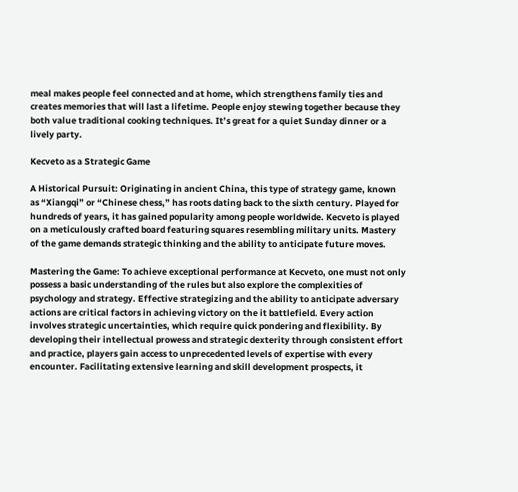meal makes people feel connected and at home, which strengthens family ties and creates memories that will last a lifetime. People enjoy stewing together because they both value traditional cooking techniques. It’s great for a quiet Sunday dinner or a lively party.

Kecveto as a Strategic Game

A Historical Pursuit: Originating in ancient China, this type of strategy game, known as “Xiangqi” or “Chinese chess,” has roots dating back to the sixth century. Played for hundreds of years, it has gained popularity among people worldwide. Kecveto is played on a meticulously crafted board featuring squares resembling military units. Mastery of the game demands strategic thinking and the ability to anticipate future moves.

Mastering the Game: To achieve exceptional performance at Kecveto, one must not only possess a basic understanding of the rules but also explore the complexities of psychology and strategy. Effective strategizing and the ability to anticipate adversary actions are critical factors in achieving victory on the it battlefield. Every action involves strategic uncertainties, which require quick pondering and flexibility. By developing their intellectual prowess and strategic dexterity through consistent effort and practice, players gain access to unprecedented levels of expertise with every encounter. Facilitating extensive learning and skill development prospects, it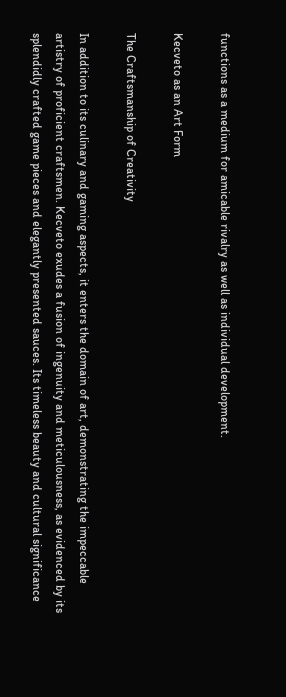functions as a medium for amicable rivalry as well as individual development.

Kecveto as an Art Form

The Craftsmanship of Creativity

In addition to its culinary and gaming aspects, it enters the domain of art, demonstrating the impeccable artistry of proficient craftsmen. Kecveto exudes a fusion of ingenuity and meticulousness, as evidenced by its splendidly crafted game pieces and elegantly presented sauces. Its timeless beauty and cultural significance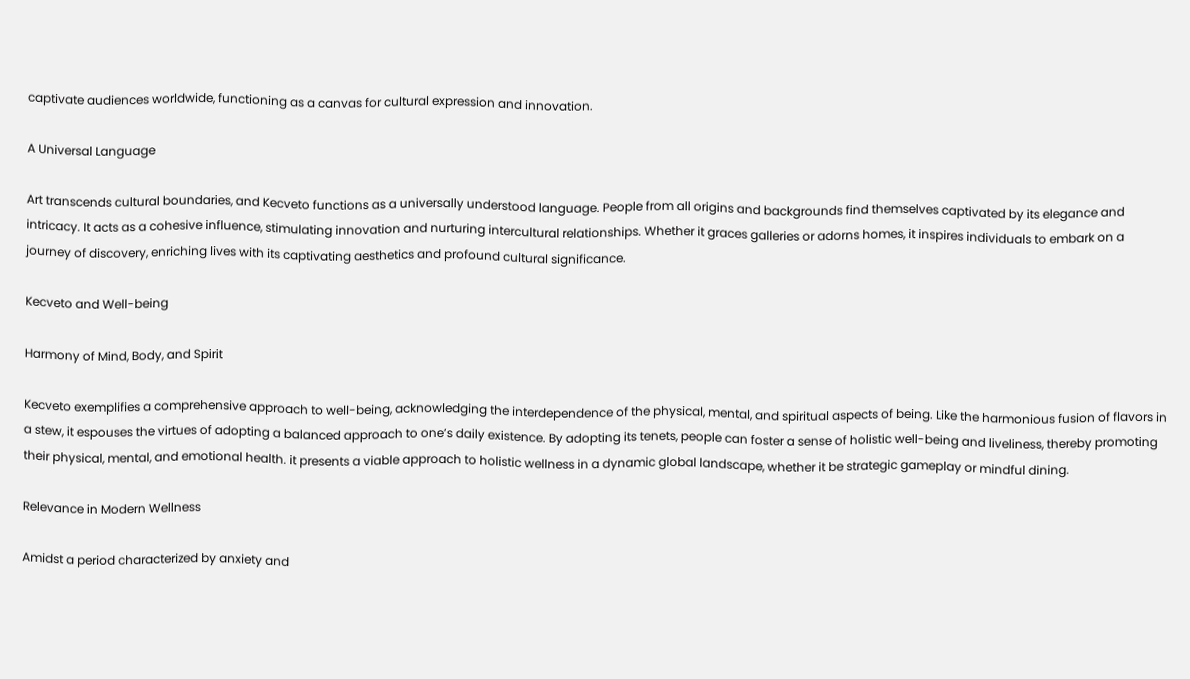captivate audiences worldwide, functioning as a canvas for cultural expression and innovation.

A Universal Language

Art transcends cultural boundaries, and Kecveto functions as a universally understood language. People from all origins and backgrounds find themselves captivated by its elegance and intricacy. It acts as a cohesive influence, stimulating innovation and nurturing intercultural relationships. Whether it graces galleries or adorns homes, it inspires individuals to embark on a journey of discovery, enriching lives with its captivating aesthetics and profound cultural significance.

Kecveto and Well-being

Harmony of Mind, Body, and Spirit

Kecveto exemplifies a comprehensive approach to well-being, acknowledging the interdependence of the physical, mental, and spiritual aspects of being. Like the harmonious fusion of flavors in a stew, it espouses the virtues of adopting a balanced approach to one’s daily existence. By adopting its tenets, people can foster a sense of holistic well-being and liveliness, thereby promoting their physical, mental, and emotional health. it presents a viable approach to holistic wellness in a dynamic global landscape, whether it be strategic gameplay or mindful dining.

Relevance in Modern Wellness

Amidst a period characterized by anxiety and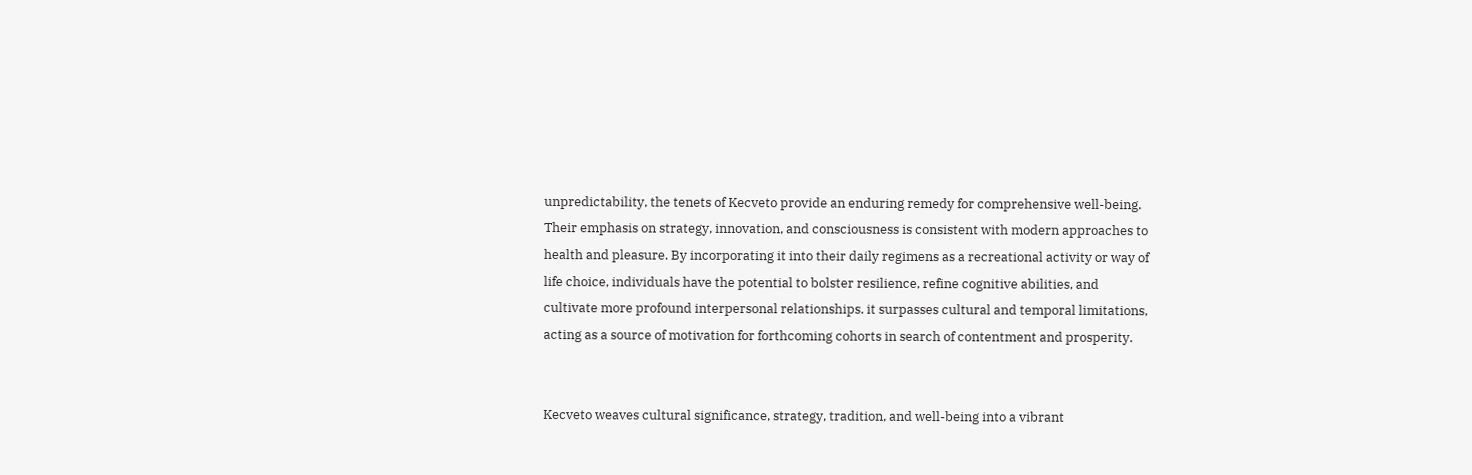unpredictability, the tenets of Kecveto provide an enduring remedy for comprehensive well-being. Their emphasis on strategy, innovation, and consciousness is consistent with modern approaches to health and pleasure. By incorporating it into their daily regimens as a recreational activity or way of life choice, individuals have the potential to bolster resilience, refine cognitive abilities, and cultivate more profound interpersonal relationships. it surpasses cultural and temporal limitations, acting as a source of motivation for forthcoming cohorts in search of contentment and prosperity.


Kecveto weaves cultural significance, strategy, tradition, and well-being into a vibrant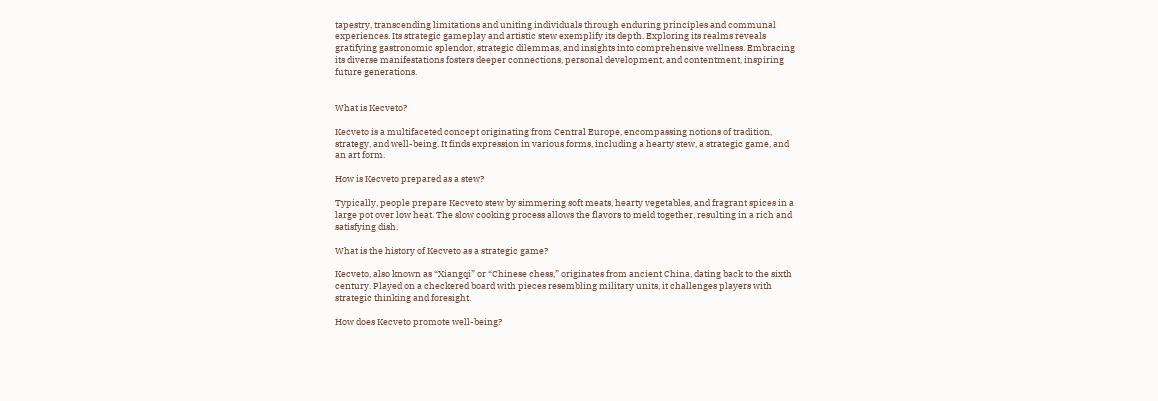tapestry, transcending limitations and uniting individuals through enduring principles and communal experiences. Its strategic gameplay and artistic stew exemplify its depth. Exploring its realms reveals gratifying gastronomic splendor, strategic dilemmas, and insights into comprehensive wellness. Embracing its diverse manifestations fosters deeper connections, personal development, and contentment, inspiring future generations.


What is Kecveto?

Kecveto is a multifaceted concept originating from Central Europe, encompassing notions of tradition, strategy, and well-being. It finds expression in various forms, including a hearty stew, a strategic game, and an art form.

How is Kecveto prepared as a stew?

Typically, people prepare Kecveto stew by simmering soft meats, hearty vegetables, and fragrant spices in a large pot over low heat. The slow cooking process allows the flavors to meld together, resulting in a rich and satisfying dish.

What is the history of Kecveto as a strategic game?

Kecveto, also known as “Xiangqi” or “Chinese chess,” originates from ancient China, dating back to the sixth century. Played on a checkered board with pieces resembling military units, it challenges players with strategic thinking and foresight.

How does Kecveto promote well-being?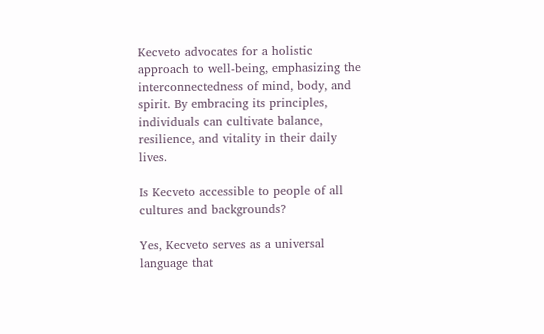Kecveto advocates for a holistic approach to well-being, emphasizing the interconnectedness of mind, body, and spirit. By embracing its principles, individuals can cultivate balance, resilience, and vitality in their daily lives.

Is Kecveto accessible to people of all cultures and backgrounds?

Yes, Kecveto serves as a universal language that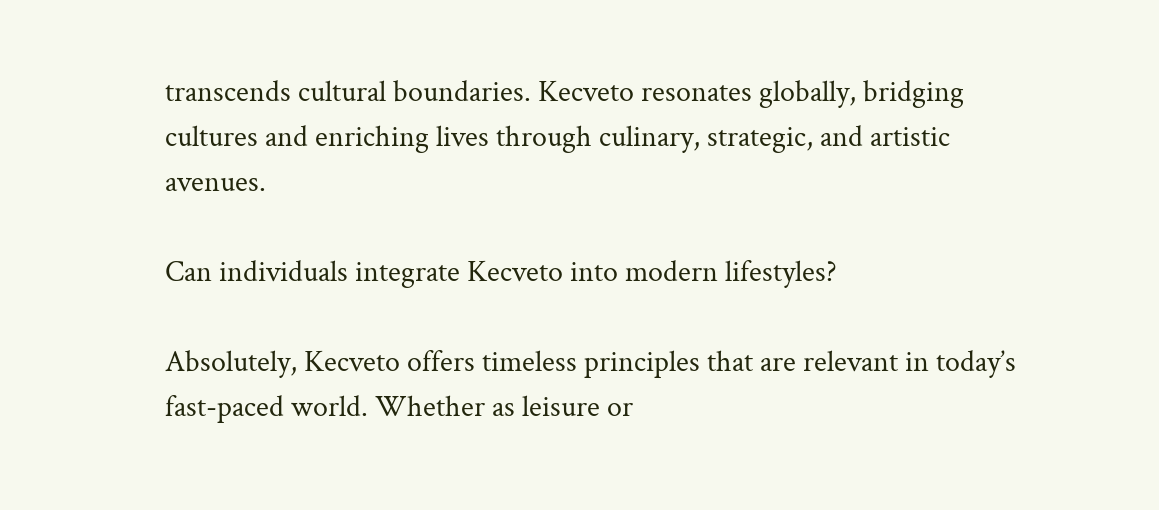transcends cultural boundaries. Kecveto resonates globally, bridging cultures and enriching lives through culinary, strategic, and artistic avenues.

Can individuals integrate Kecveto into modern lifestyles?

Absolutely, Kecveto offers timeless principles that are relevant in today’s fast-paced world. Whether as leisure or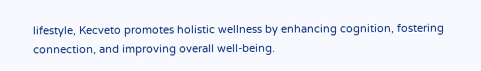lifestyle, Kecveto promotes holistic wellness by enhancing cognition, fostering connection, and improving overall well-being.